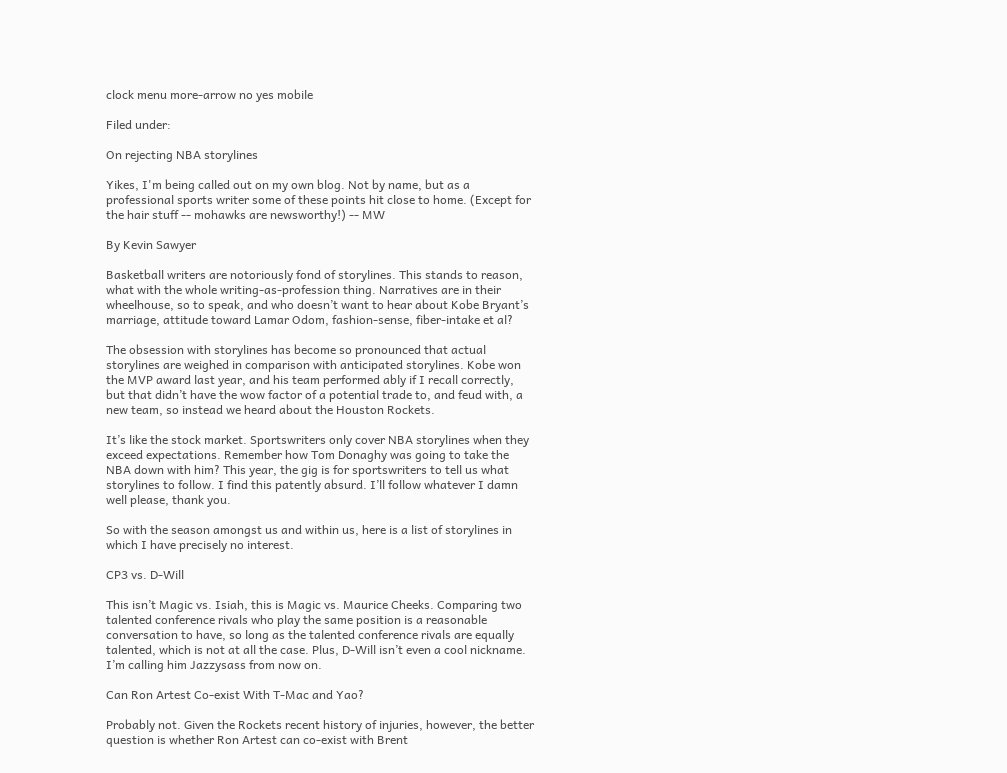clock menu more-arrow no yes mobile

Filed under:

On rejecting NBA storylines

Yikes, I'm being called out on my own blog. Not by name, but as a professional sports writer some of these points hit close to home. (Except for the hair stuff -- mohawks are newsworthy!) -- MW

By Kevin Sawyer

Basketball writers are notoriously fond of storylines. This stands to reason, what with the whole writing-as-profession thing. Narratives are in their wheelhouse, so to speak, and who doesn’t want to hear about Kobe Bryant’s marriage, attitude toward Lamar Odom, fashion-sense, fiber-intake et al?

The obsession with storylines has become so pronounced that actual storylines are weighed in comparison with anticipated storylines. Kobe won the MVP award last year, and his team performed ably if I recall correctly, but that didn’t have the wow factor of a potential trade to, and feud with, a new team, so instead we heard about the Houston Rockets.

It’s like the stock market. Sportswriters only cover NBA storylines when they exceed expectations. Remember how Tom Donaghy was going to take the NBA down with him? This year, the gig is for sportswriters to tell us what storylines to follow. I find this patently absurd. I’ll follow whatever I damn well please, thank you.

So with the season amongst us and within us, here is a list of storylines in which I have precisely no interest.

CP3 vs. D-Will

This isn’t Magic vs. Isiah, this is Magic vs. Maurice Cheeks. Comparing two talented conference rivals who play the same position is a reasonable conversation to have, so long as the talented conference rivals are equally talented, which is not at all the case. Plus, D-Will isn’t even a cool nickname. I’m calling him Jazzysass from now on.

Can Ron Artest Co-exist With T-Mac and Yao?

Probably not. Given the Rockets recent history of injuries, however, the better question is whether Ron Artest can co-exist with Brent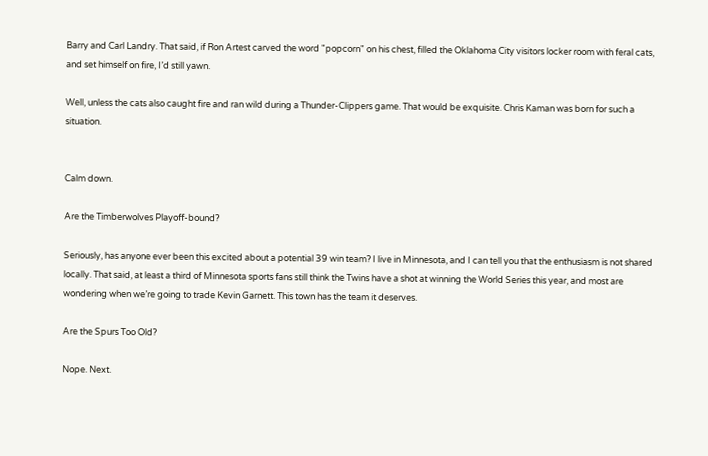Barry and Carl Landry. That said, if Ron Artest carved the word "popcorn" on his chest, filled the Oklahoma City visitors locker room with feral cats, and set himself on fire, I’d still yawn.

Well, unless the cats also caught fire and ran wild during a Thunder-Clippers game. That would be exquisite. Chris Kaman was born for such a situation.


Calm down.

Are the Timberwolves Playoff-bound?

Seriously, has anyone ever been this excited about a potential 39 win team? I live in Minnesota, and I can tell you that the enthusiasm is not shared locally. That said, at least a third of Minnesota sports fans still think the Twins have a shot at winning the World Series this year, and most are wondering when we’re going to trade Kevin Garnett. This town has the team it deserves.

Are the Spurs Too Old?

Nope. Next.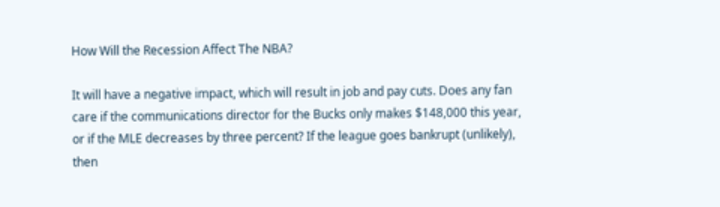How Will the Recession Affect The NBA?

It will have a negative impact, which will result in job and pay cuts. Does any fan care if the communications director for the Bucks only makes $148,000 this year, or if the MLE decreases by three percent? If the league goes bankrupt (unlikely), then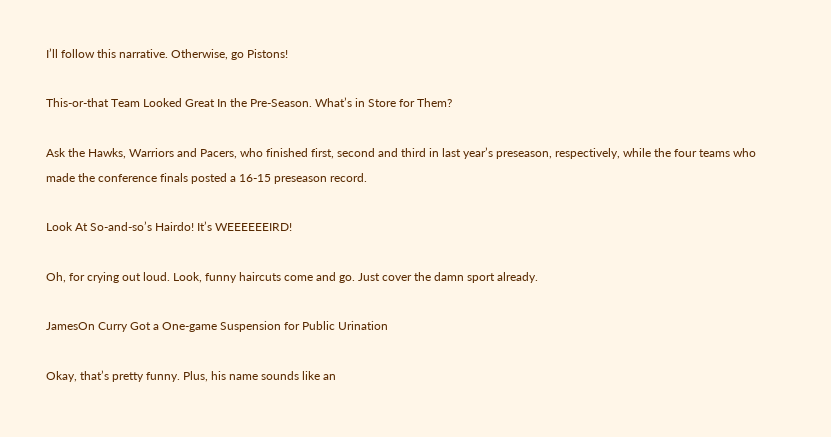I’ll follow this narrative. Otherwise, go Pistons!

This-or-that Team Looked Great In the Pre-Season. What’s in Store for Them?

Ask the Hawks, Warriors and Pacers, who finished first, second and third in last year’s preseason, respectively, while the four teams who made the conference finals posted a 16-15 preseason record.

Look At So-and-so’s Hairdo! It’s WEEEEEEIRD!

Oh, for crying out loud. Look, funny haircuts come and go. Just cover the damn sport already.

JamesOn Curry Got a One-game Suspension for Public Urination

Okay, that’s pretty funny. Plus, his name sounds like an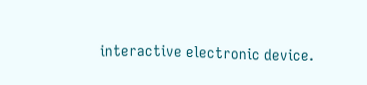interactive electronic device.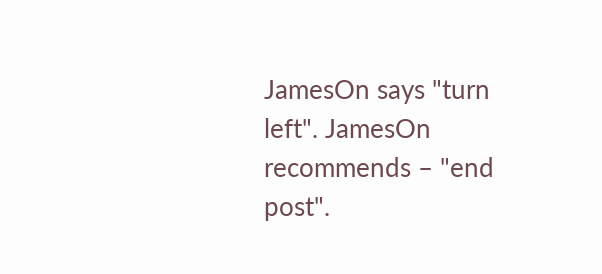JamesOn says "turn left". JamesOn recommends – "end post".